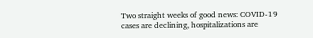Two straight weeks of good news: COVID-19 cases are declining, hospitalizations are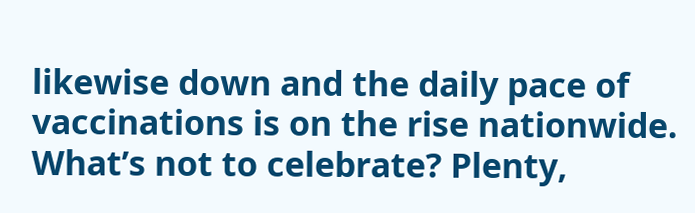likewise down and the daily pace of vaccinations is on the rise nationwide. What’s not to celebrate? Plenty,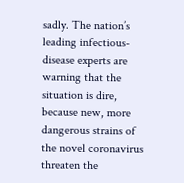sadly. The nation’s leading infectious-disease experts are warning that the situation is dire, because new, more dangerous strains of the novel coronavirus threaten the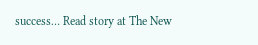success… Read story at The New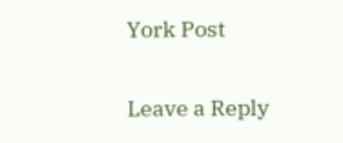York Post

Leave a Reply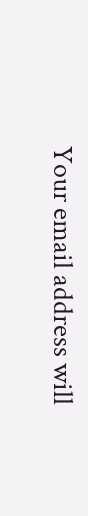Your email address will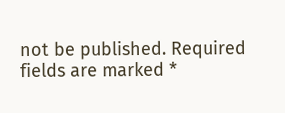not be published. Required fields are marked *